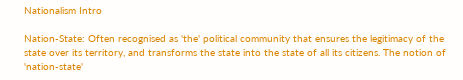Nationalism Intro

Nation-State: Often recognised as 'the' political community that ensures the legitimacy of the state over its territory, and transforms the state into the state of all its citizens. The notion of 'nation-state'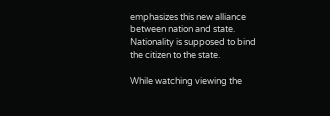emphasizes this new alliance between nation and state. Nationality is supposed to bind the citizen to the state.

While watching viewing the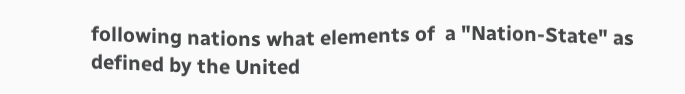following nations what elements of  a "Nation-State" as defined by the United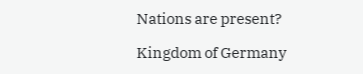Nations are present?

Kingdom of Germany